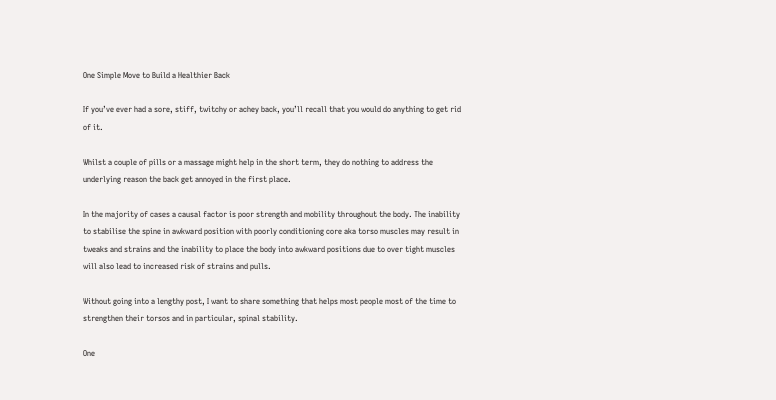One Simple Move to Build a Healthier Back

If you’ve ever had a sore, stiff, twitchy or achey back, you’ll recall that you would do anything to get rid of it.

Whilst a couple of pills or a massage might help in the short term, they do nothing to address the underlying reason the back get annoyed in the first place.

In the majority of cases a causal factor is poor strength and mobility throughout the body. The inability to stabilise the spine in awkward position with poorly conditioning core aka torso muscles may result in tweaks and strains and the inability to place the body into awkward positions due to over tight muscles will also lead to increased risk of strains and pulls.

Without going into a lengthy post, I want to share something that helps most people most of the time to strengthen their torsos and in particular, spinal stability.

One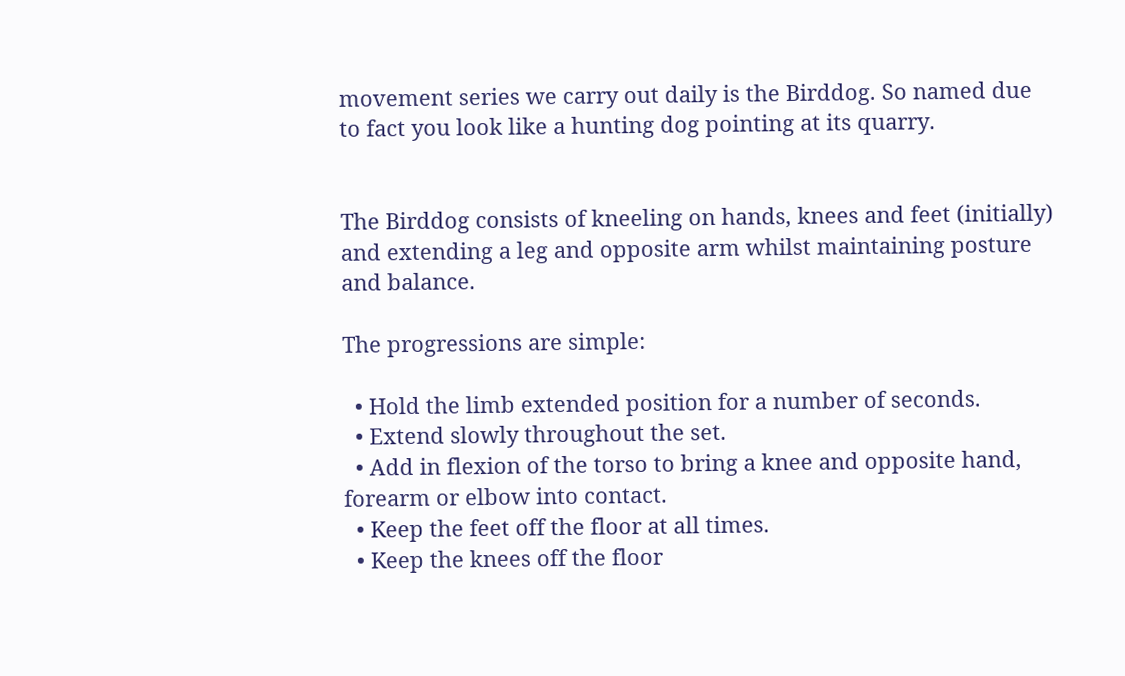movement series we carry out daily is the Birddog. So named due to fact you look like a hunting dog pointing at its quarry.


The Birddog consists of kneeling on hands, knees and feet (initially) and extending a leg and opposite arm whilst maintaining posture and balance.

The progressions are simple:

  • Hold the limb extended position for a number of seconds.
  • Extend slowly throughout the set.
  • Add in flexion of the torso to bring a knee and opposite hand, forearm or elbow into contact.
  • Keep the feet off the floor at all times.
  • Keep the knees off the floor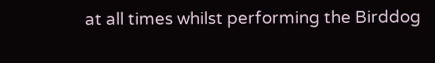at all times whilst performing the Birddog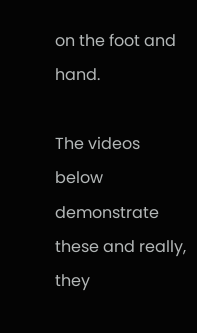on the foot and hand.

The videos below demonstrate these and really, they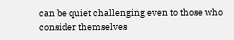can be quiet challenging even to those who consider themselves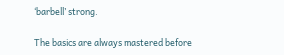‘barbell’ strong.

The basics are always mastered before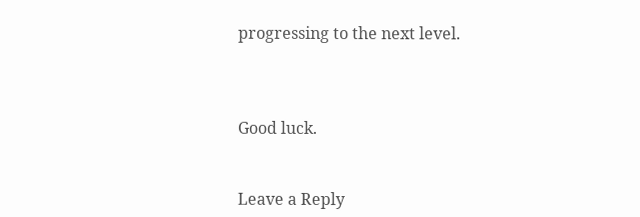progressing to the next level.



Good luck.


Leave a Reply